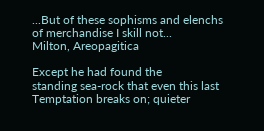...But of these sophisms and elenchs of merchandise I skill not...
Milton, Areopagitica

Except he had found the
standing sea-rock that even this last
Temptation breaks on; quieter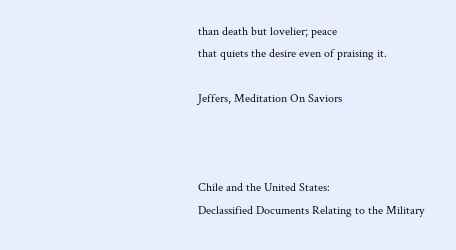than death but lovelier; peace
that quiets the desire even of praising it.

Jeffers, Meditation On Saviors



Chile and the United States:
Declassified Documents Relating to the Military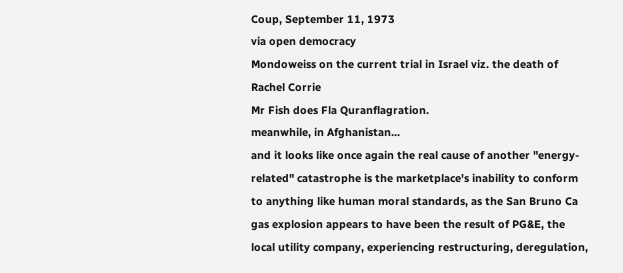Coup, September 11, 1973
via open democracy
Mondoweiss on the current trial in Israel viz. the death of Rachel Corrie
Mr Fish does Fla Quranflagration.
meanwhile, in Afghanistan...
and it looks like once again the real cause of another "energy-related" catastrophe is the marketplace's inability to conform to anything like human moral standards, as the San Bruno Ca gas explosion appears to have been the result of PG&E, the local utility company, experiencing restructuring, deregulation,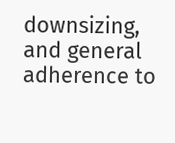downsizing, and general adherence to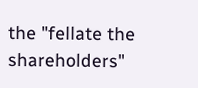the "fellate the shareholders"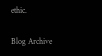ethic.

Blog Archive